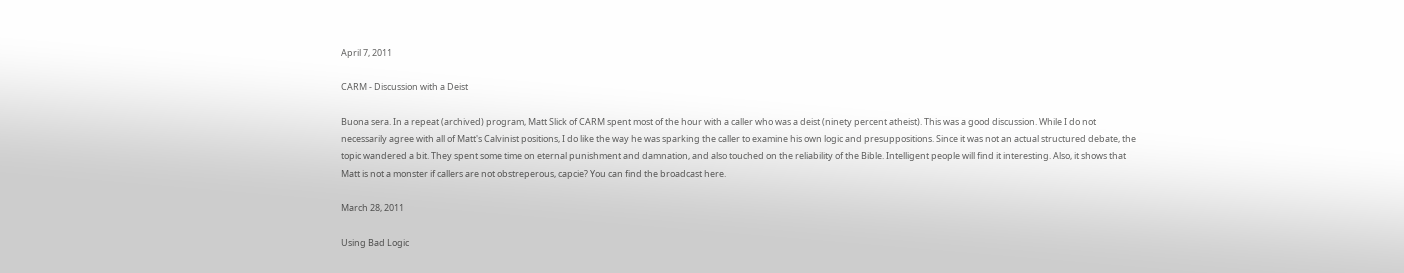April 7, 2011

CARM - Discussion with a Deist

Buona sera. In a repeat (archived) program, Matt Slick of CARM spent most of the hour with a caller who was a deist (ninety percent atheist). This was a good discussion. While I do not necessarily agree with all of Matt's Calvinist positions, I do like the way he was sparking the caller to examine his own logic and presuppositions. Since it was not an actual structured debate, the topic wandered a bit. They spent some time on eternal punishment and damnation, and also touched on the reliability of the Bible. Intelligent people will find it interesting. Also, it shows that Matt is not a monster if callers are not obstreperous, capcie? You can find the broadcast here.

March 28, 2011

Using Bad Logic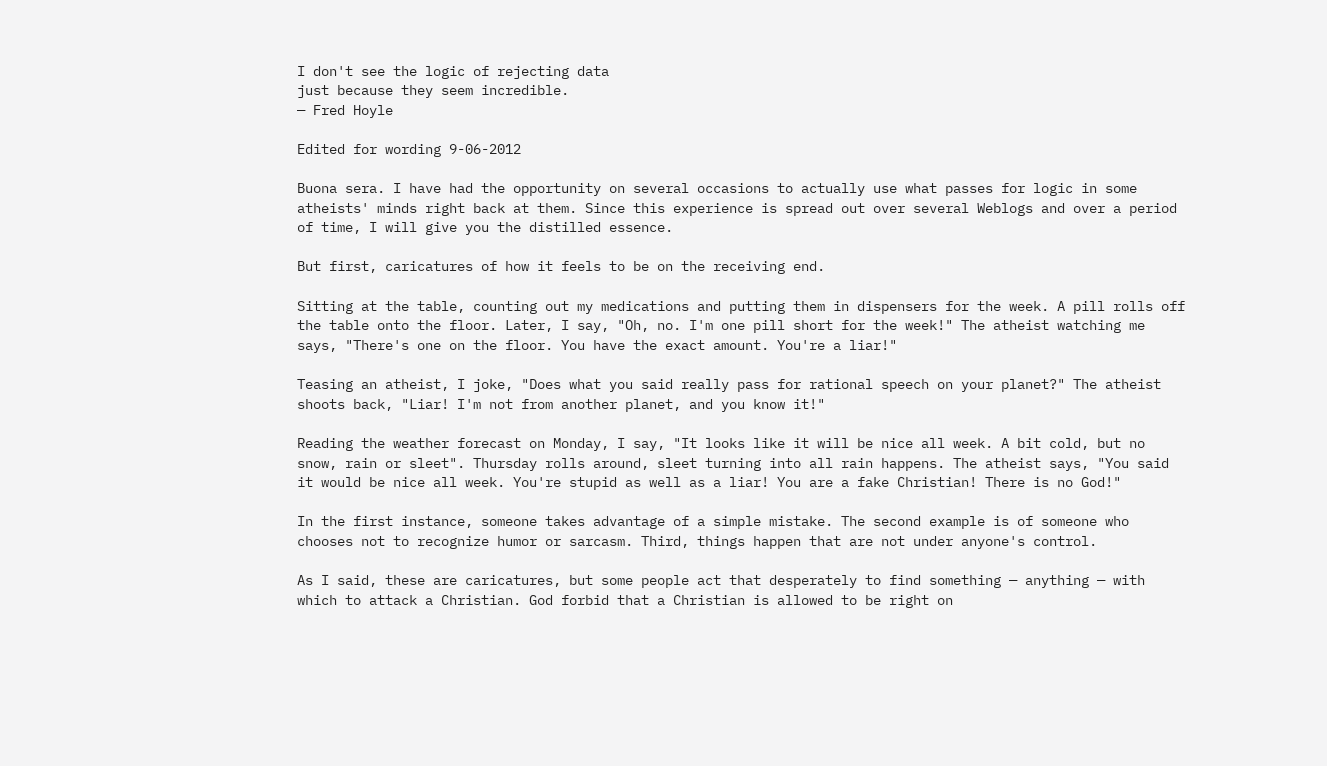I don't see the logic of rejecting data
just because they seem incredible.
— Fred Hoyle

Edited for wording 9-06-2012

Buona sera. I have had the opportunity on several occasions to actually use what passes for logic in some atheists' minds right back at them. Since this experience is spread out over several Weblogs and over a period of time, I will give you the distilled essence.

But first, caricatures of how it feels to be on the receiving end.

Sitting at the table, counting out my medications and putting them in dispensers for the week. A pill rolls off the table onto the floor. Later, I say, "Oh, no. I'm one pill short for the week!" The atheist watching me says, "There's one on the floor. You have the exact amount. You're a liar!"

Teasing an atheist, I joke, "Does what you said really pass for rational speech on your planet?" The atheist shoots back, "Liar! I'm not from another planet, and you know it!"

Reading the weather forecast on Monday, I say, "It looks like it will be nice all week. A bit cold, but no snow, rain or sleet". Thursday rolls around, sleet turning into all rain happens. The atheist says, "You said it would be nice all week. You're stupid as well as a liar! You are a fake Christian! There is no God!"

In the first instance, someone takes advantage of a simple mistake. The second example is of someone who chooses not to recognize humor or sarcasm. Third, things happen that are not under anyone's control.

As I said, these are caricatures, but some people act that desperately to find something — anything — with which to attack a Christian. God forbid that a Christian is allowed to be right on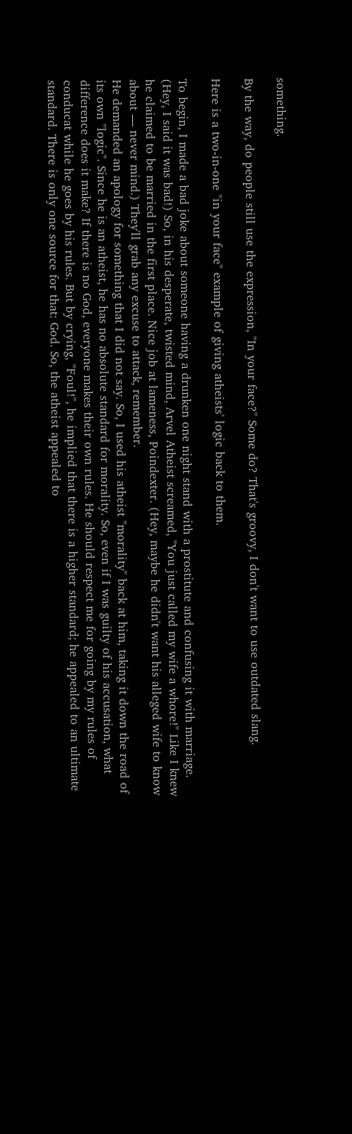something.

By the way, do people still use the expression, "In your face?" Some do? That's groovy, I don't want to use outdated slang.

Here is a two-in-one "in your face" example of giving atheists' logic back to them.

To begin, I made a bad joke about someone having a drunken one night stand with a prostitute and confusing it with marriage. (Hey, I said it was bad!) So, in his desperate, twisted mind, Arvel Atheist screamed, "You just called my wife a whore!" Like I knew he claimed to be married in the first place. Nice job at lameness, Poindexter. (Hey, maybe he didn't want his alleged wife to know about — never mind.) They'll grab any excuse to attack, remember.
He demanded an apology for something that I did not say. So, I used his atheist "morality" back at him, taking it down the road of its own "logic". Since he is an atheist, he has no absolute standard for morality. So, even if I was guilty of his accusation, what difference does it make? If there is no God, everyone makes their own rules. He should respect me for going by my rules of conducat while he goes by his rules. But by crying, "Foul!", he implied that there is a higher standard; he appealed to an ultimate standard. There is only one source for that: God. So, the atheist appealed to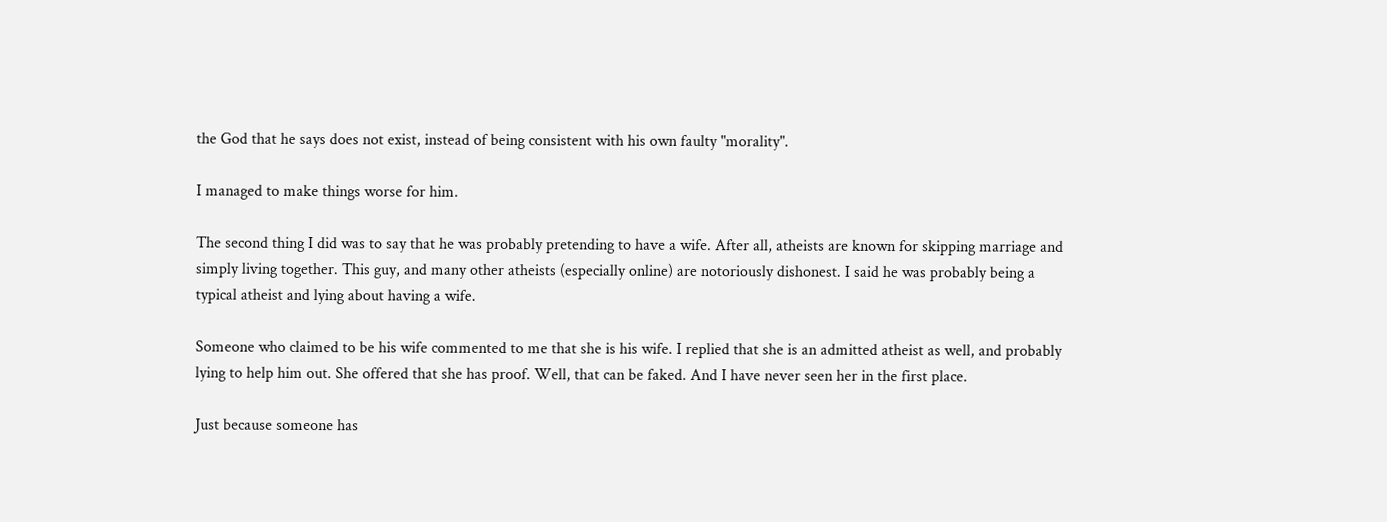the God that he says does not exist, instead of being consistent with his own faulty "morality".

I managed to make things worse for him.

The second thing I did was to say that he was probably pretending to have a wife. After all, atheists are known for skipping marriage and simply living together. This guy, and many other atheists (especially online) are notoriously dishonest. I said he was probably being a typical atheist and lying about having a wife.

Someone who claimed to be his wife commented to me that she is his wife. I replied that she is an admitted atheist as well, and probably lying to help him out. She offered that she has proof. Well, that can be faked. And I have never seen her in the first place.

Just because someone has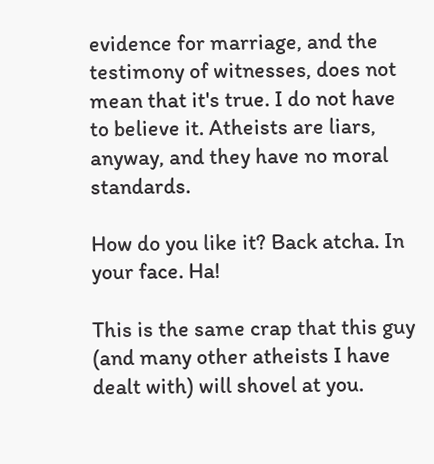evidence for marriage, and the testimony of witnesses, does not mean that it's true. I do not have to believe it. Atheists are liars, anyway, and they have no moral standards.

How do you like it? Back atcha. In your face. Ha!

This is the same crap that this guy (and many other atheists I have dealt with) will shovel at you.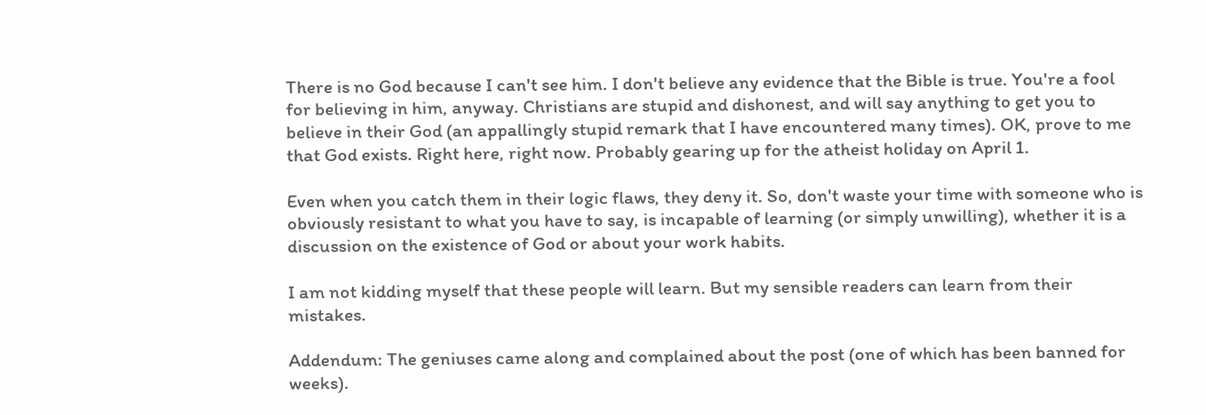There is no God because I can't see him. I don't believe any evidence that the Bible is true. You're a fool for believing in him, anyway. Christians are stupid and dishonest, and will say anything to get you to believe in their God (an appallingly stupid remark that I have encountered many times). OK, prove to me that God exists. Right here, right now. Probably gearing up for the atheist holiday on April 1.

Even when you catch them in their logic flaws, they deny it. So, don't waste your time with someone who is obviously resistant to what you have to say, is incapable of learning (or simply unwilling), whether it is a discussion on the existence of God or about your work habits.

I am not kidding myself that these people will learn. But my sensible readers can learn from their mistakes.

Addendum: The geniuses came along and complained about the post (one of which has been banned for weeks).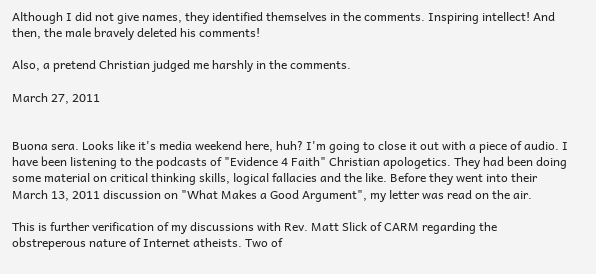Although I did not give names, they identified themselves in the comments. Inspiring intellect! And then, the male bravely deleted his comments!

Also, a pretend Christian judged me harshly in the comments.

March 27, 2011


Buona sera. Looks like it's media weekend here, huh? I'm going to close it out with a piece of audio. I have been listening to the podcasts of "Evidence 4 Faith" Christian apologetics. They had been doing some material on critical thinking skills, logical fallacies and the like. Before they went into their March 13, 2011 discussion on "What Makes a Good Argument", my letter was read on the air.

This is further verification of my discussions with Rev. Matt Slick of CARM regarding the obstreperous nature of Internet atheists. Two of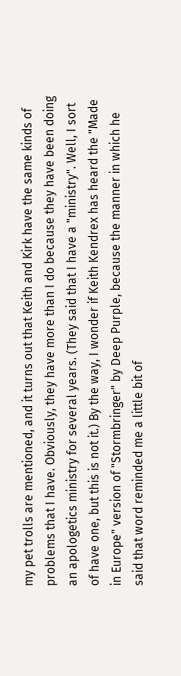my pet trolls are mentioned, and it turns out that Keith and Kirk have the same kinds of problems that I have. Obviously, they have more than I do because they have been doing an apologetics ministry for several years. (They said that I have a "ministry". Well, I sort of have one, but this is not it.) By the way, I wonder if Keith Kendrex has heard the "Made in Europe" version of "Stormbringer" by Deep Purple, because the manner in which he said that word reminded me a little bit of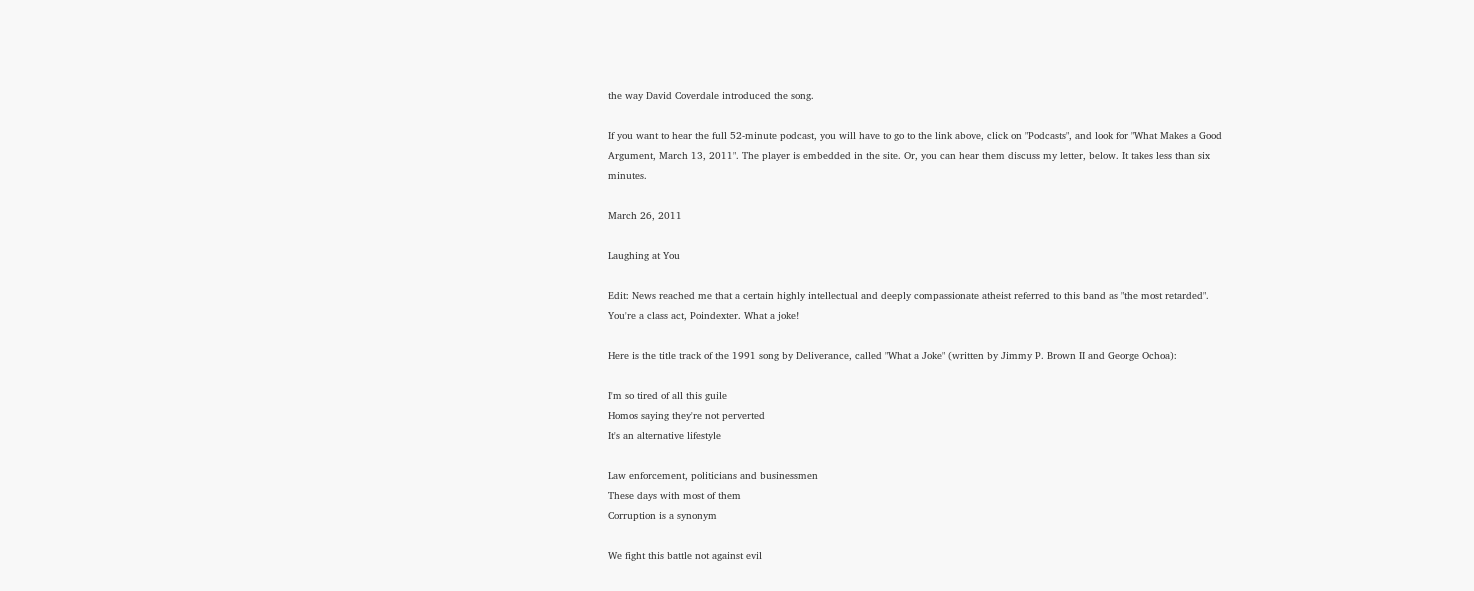the way David Coverdale introduced the song.

If you want to hear the full 52-minute podcast, you will have to go to the link above, click on "Podcasts", and look for "What Makes a Good Argument, March 13, 2011". The player is embedded in the site. Or, you can hear them discuss my letter, below. It takes less than six minutes.

March 26, 2011

Laughing at You

Edit: News reached me that a certain highly intellectual and deeply compassionate atheist referred to this band as "the most retarded". You're a class act, Poindexter. What a joke!

Here is the title track of the 1991 song by Deliverance, called "What a Joke" (written by Jimmy P. Brown II and George Ochoa):

I'm so tired of all this guile
Homos saying they're not perverted
It's an alternative lifestyle

Law enforcement, politicians and businessmen
These days with most of them
Corruption is a synonym

We fight this battle not against evil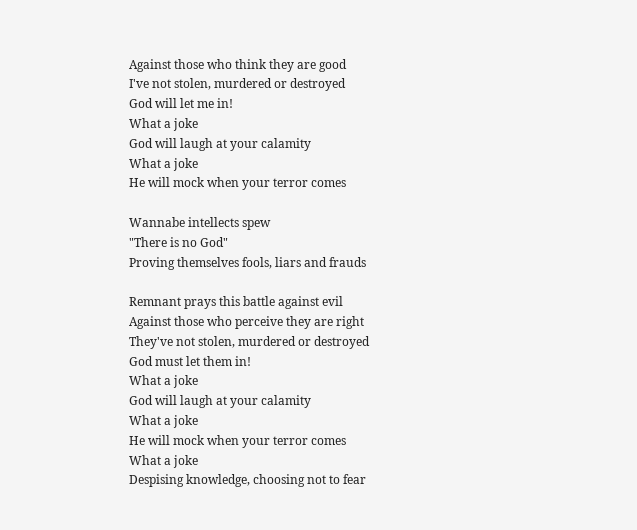Against those who think they are good
I've not stolen, murdered or destroyed
God will let me in!
What a joke
God will laugh at your calamity
What a joke
He will mock when your terror comes

Wannabe intellects spew
"There is no God"
Proving themselves fools, liars and frauds

Remnant prays this battle against evil
Against those who perceive they are right
They've not stolen, murdered or destroyed
God must let them in!
What a joke
God will laugh at your calamity
What a joke
He will mock when your terror comes
What a joke
Despising knowledge, choosing not to fear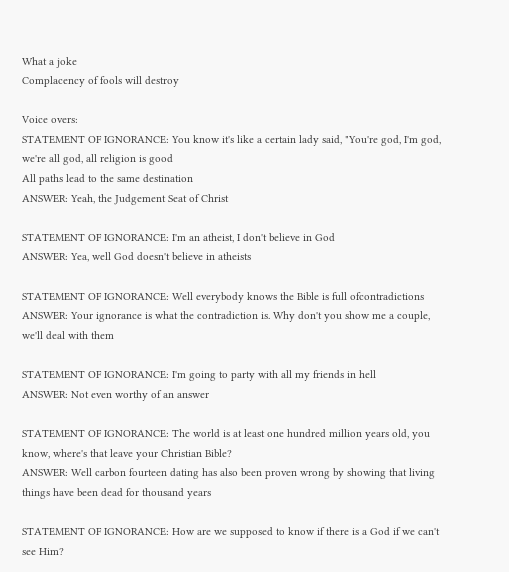What a joke
Complacency of fools will destroy

Voice overs:
STATEMENT OF IGNORANCE: You know it's like a certain lady said, "You're god, I'm god, we're all god, all religion is good
All paths lead to the same destination
ANSWER: Yeah, the Judgement Seat of Christ

STATEMENT OF IGNORANCE: I'm an atheist, I don't believe in God
ANSWER: Yea, well God doesn't believe in atheists

STATEMENT OF IGNORANCE: Well everybody knows the Bible is full ofcontradictions
ANSWER: Your ignorance is what the contradiction is. Why don't you show me a couple, we'll deal with them

STATEMENT OF IGNORANCE: I'm going to party with all my friends in hell
ANSWER: Not even worthy of an answer

STATEMENT OF IGNORANCE: The world is at least one hundred million years old, you know, where's that leave your Christian Bible?
ANSWER: Well carbon fourteen dating has also been proven wrong by showing that living things have been dead for thousand years

STATEMENT OF IGNORANCE: How are we supposed to know if there is a God if we can't see Him?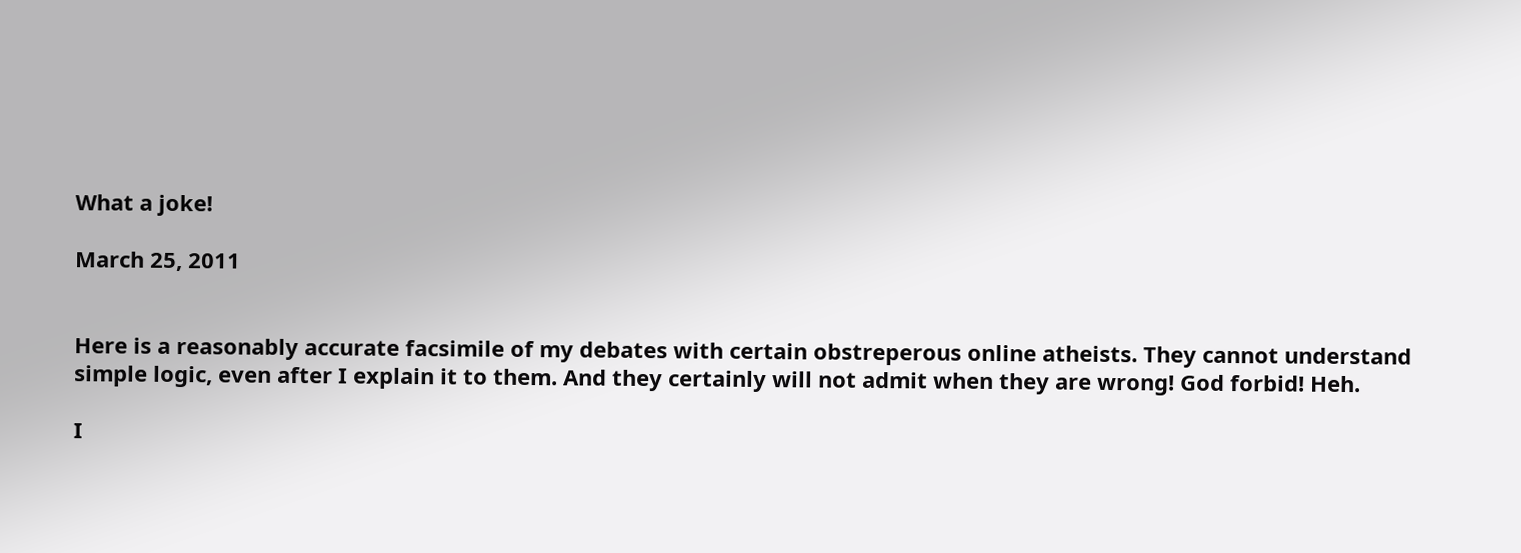What a joke!

March 25, 2011


Here is a reasonably accurate facsimile of my debates with certain obstreperous online atheists. They cannot understand simple logic, even after I explain it to them. And they certainly will not admit when they are wrong! God forbid! Heh.

I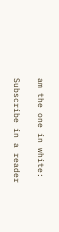am the one in white:

Subscribe in a reader